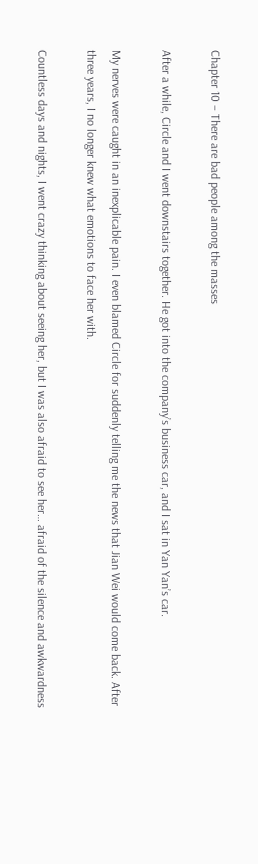Chapter 10 – There are bad people among the masses

After a while, Circle and I went downstairs together. He got into the company’s business car, and I sat in Yan Yan’s car.

My nerves were caught in an inexplicable pain. I even blamed Circle for suddenly telling me the news that Jian Wei would come back. After three years, I no longer knew what emotions to face her with.

Countless days and nights, I went crazy thinking about seeing her, but I was also afraid to see her… afraid of the silence and awkwardness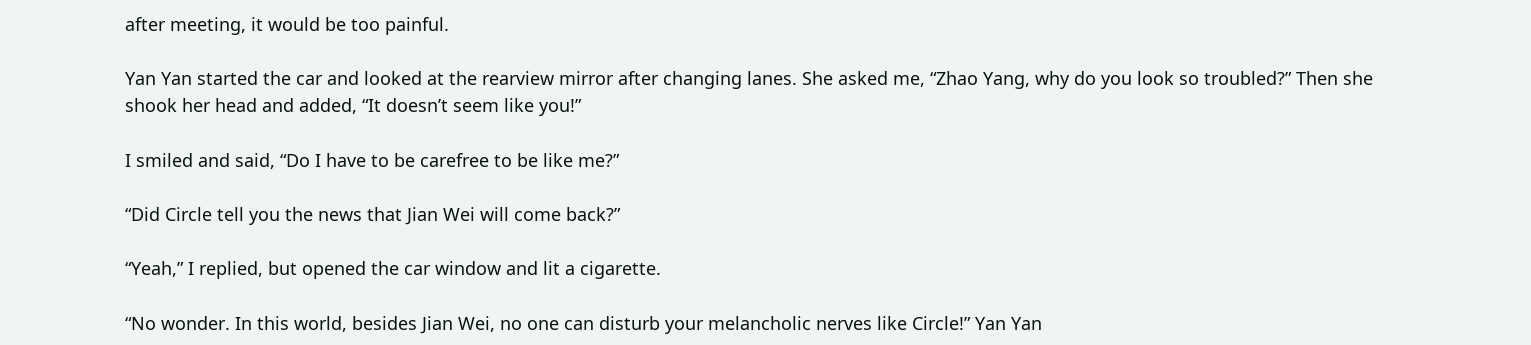after meeting, it would be too painful.

Yan Yan started the car and looked at the rearview mirror after changing lanes. She asked me, “Zhao Yang, why do you look so troubled?” Then she shook her head and added, “It doesn’t seem like you!”

I smiled and said, “Do I have to be carefree to be like me?”

“Did Circle tell you the news that Jian Wei will come back?”

“Yeah,” I replied, but opened the car window and lit a cigarette.

“No wonder. In this world, besides Jian Wei, no one can disturb your melancholic nerves like Circle!” Yan Yan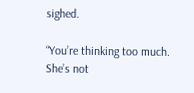sighed.

“You’re thinking too much. She’s not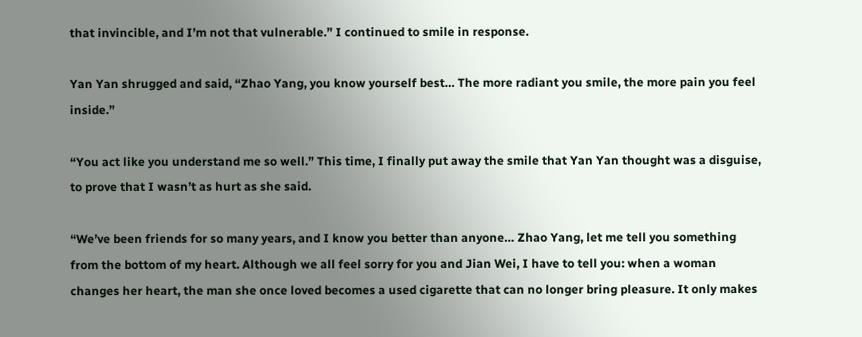that invincible, and I’m not that vulnerable.” I continued to smile in response.

Yan Yan shrugged and said, “Zhao Yang, you know yourself best… The more radiant you smile, the more pain you feel inside.”

“You act like you understand me so well.” This time, I finally put away the smile that Yan Yan thought was a disguise, to prove that I wasn’t as hurt as she said.

“We’ve been friends for so many years, and I know you better than anyone… Zhao Yang, let me tell you something from the bottom of my heart. Although we all feel sorry for you and Jian Wei, I have to tell you: when a woman changes her heart, the man she once loved becomes a used cigarette that can no longer bring pleasure. It only makes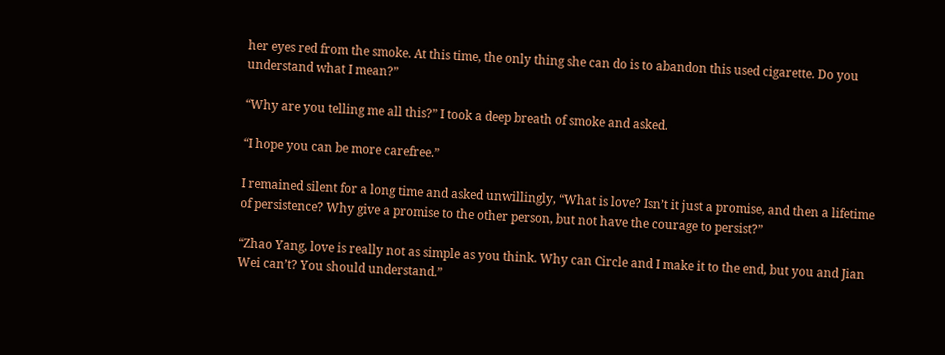her eyes red from the smoke. At this time, the only thing she can do is to abandon this used cigarette. Do you understand what I mean?”

“Why are you telling me all this?” I took a deep breath of smoke and asked.

“I hope you can be more carefree.”

I remained silent for a long time and asked unwillingly, “What is love? Isn’t it just a promise, and then a lifetime of persistence? Why give a promise to the other person, but not have the courage to persist?”

“Zhao Yang, love is really not as simple as you think. Why can Circle and I make it to the end, but you and Jian Wei can’t? You should understand.”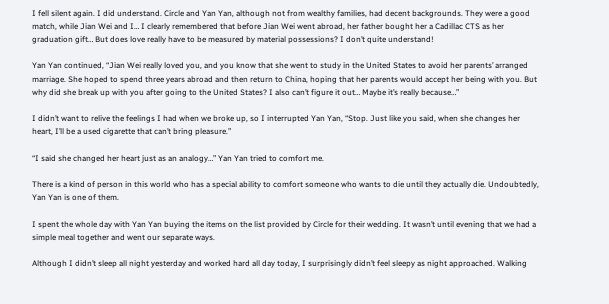I fell silent again. I did understand. Circle and Yan Yan, although not from wealthy families, had decent backgrounds. They were a good match, while Jian Wei and I… I clearly remembered that before Jian Wei went abroad, her father bought her a Cadillac CTS as her graduation gift… But does love really have to be measured by material possessions? I don’t quite understand!

Yan Yan continued, “Jian Wei really loved you, and you know that she went to study in the United States to avoid her parents’ arranged marriage. She hoped to spend three years abroad and then return to China, hoping that her parents would accept her being with you. But why did she break up with you after going to the United States? I also can’t figure it out… Maybe it’s really because…”

I didn’t want to relive the feelings I had when we broke up, so I interrupted Yan Yan, “Stop. Just like you said, when she changes her heart, I’ll be a used cigarette that can’t bring pleasure.”

“I said she changed her heart just as an analogy…” Yan Yan tried to comfort me.

There is a kind of person in this world who has a special ability to comfort someone who wants to die until they actually die. Undoubtedly, Yan Yan is one of them.

I spent the whole day with Yan Yan buying the items on the list provided by Circle for their wedding. It wasn’t until evening that we had a simple meal together and went our separate ways.

Although I didn’t sleep all night yesterday and worked hard all day today, I surprisingly didn’t feel sleepy as night approached. Walking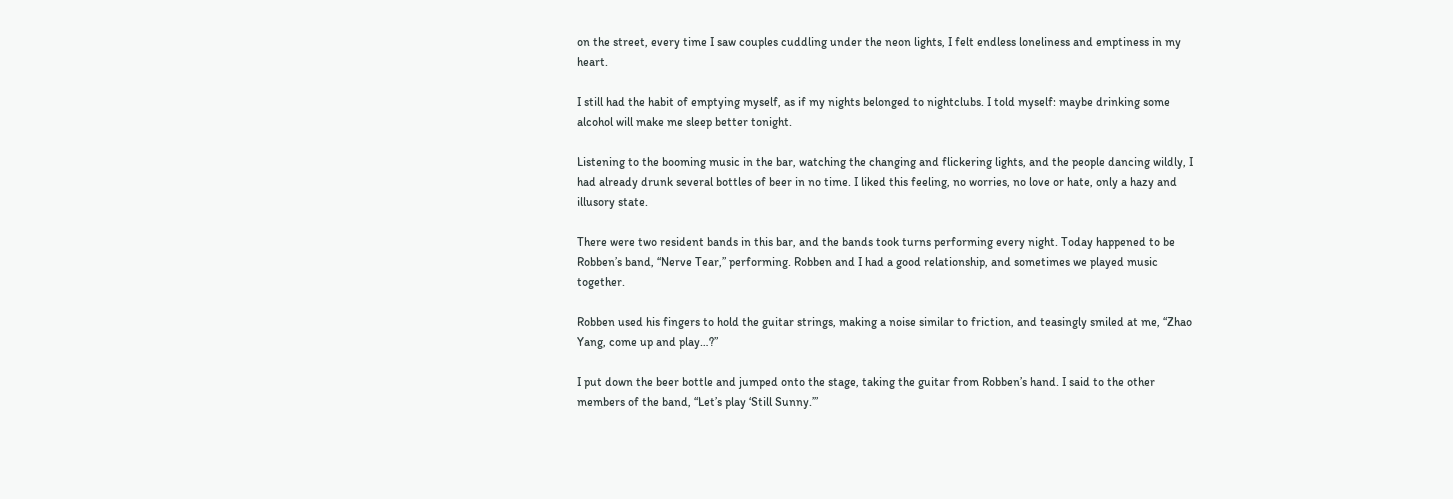on the street, every time I saw couples cuddling under the neon lights, I felt endless loneliness and emptiness in my heart.

I still had the habit of emptying myself, as if my nights belonged to nightclubs. I told myself: maybe drinking some alcohol will make me sleep better tonight.

Listening to the booming music in the bar, watching the changing and flickering lights, and the people dancing wildly, I had already drunk several bottles of beer in no time. I liked this feeling, no worries, no love or hate, only a hazy and illusory state.

There were two resident bands in this bar, and the bands took turns performing every night. Today happened to be Robben’s band, “Nerve Tear,” performing. Robben and I had a good relationship, and sometimes we played music together.

Robben used his fingers to hold the guitar strings, making a noise similar to friction, and teasingly smiled at me, “Zhao Yang, come up and play…?”

I put down the beer bottle and jumped onto the stage, taking the guitar from Robben’s hand. I said to the other members of the band, “Let’s play ‘Still Sunny.’”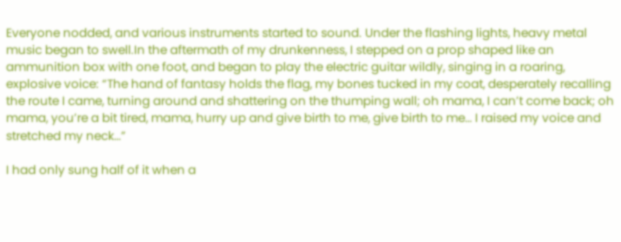Everyone nodded, and various instruments started to sound. Under the flashing lights, heavy metal music began to swell.In the aftermath of my drunkenness, I stepped on a prop shaped like an ammunition box with one foot, and began to play the electric guitar wildly, singing in a roaring, explosive voice: “The hand of fantasy holds the flag, my bones tucked in my coat, desperately recalling the route I came, turning around and shattering on the thumping wall; oh mama, I can’t come back; oh mama, you’re a bit tired, mama, hurry up and give birth to me, give birth to me… I raised my voice and stretched my neck…”

I had only sung half of it when a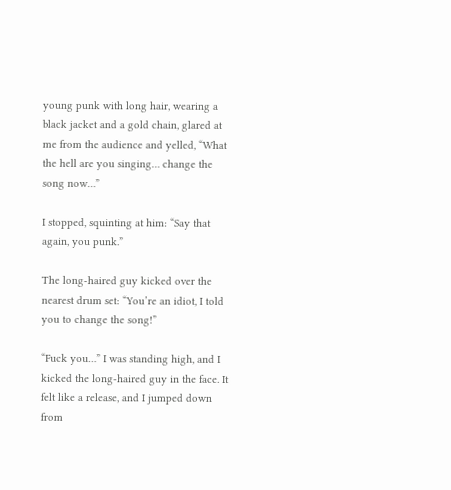young punk with long hair, wearing a black jacket and a gold chain, glared at me from the audience and yelled, “What the hell are you singing… change the song now…”

I stopped, squinting at him: “Say that again, you punk.”

The long-haired guy kicked over the nearest drum set: “You’re an idiot, I told you to change the song!”

“Fuck you…” I was standing high, and I kicked the long-haired guy in the face. It felt like a release, and I jumped down from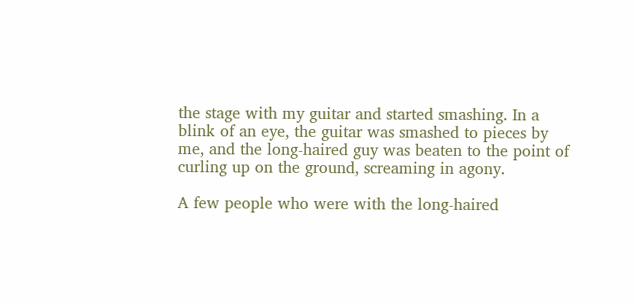the stage with my guitar and started smashing. In a blink of an eye, the guitar was smashed to pieces by me, and the long-haired guy was beaten to the point of curling up on the ground, screaming in agony.

A few people who were with the long-haired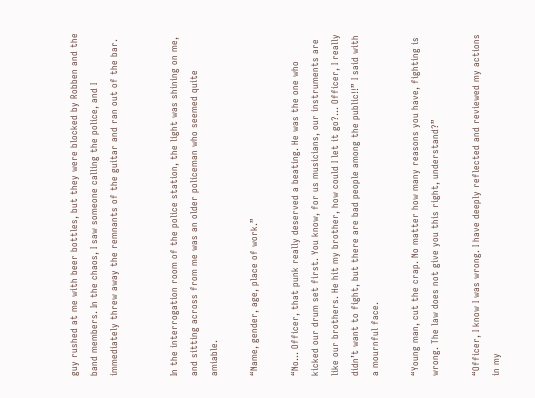guy rushed at me with beer bottles, but they were blocked by Robben and the band members. In the chaos, I saw someone calling the police, and I immediately threw away the remnants of the guitar and ran out of the bar.


In the interrogation room of the police station, the light was shining on me, and sitting across from me was an older policeman who seemed quite amiable.

“Name, gender, age, place of work.”

“No… Officer, that punk really deserved a beating. He was the one who kicked our drum set first. You know, for us musicians, our instruments are like our brothers. He hit my brother, how could I let it go?… Officer, I really didn’t want to fight, but there are bad people among the public!!” I said with a mournful face.

“Young man, cut the crap. No matter how many reasons you have, fighting is wrong. The law does not give you this right, understand?”

“Officer, I know I was wrong. I have deeply reflected and reviewed my actions in my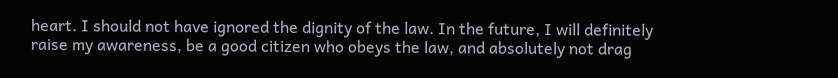heart. I should not have ignored the dignity of the law. In the future, I will definitely raise my awareness, be a good citizen who obeys the law, and absolutely not drag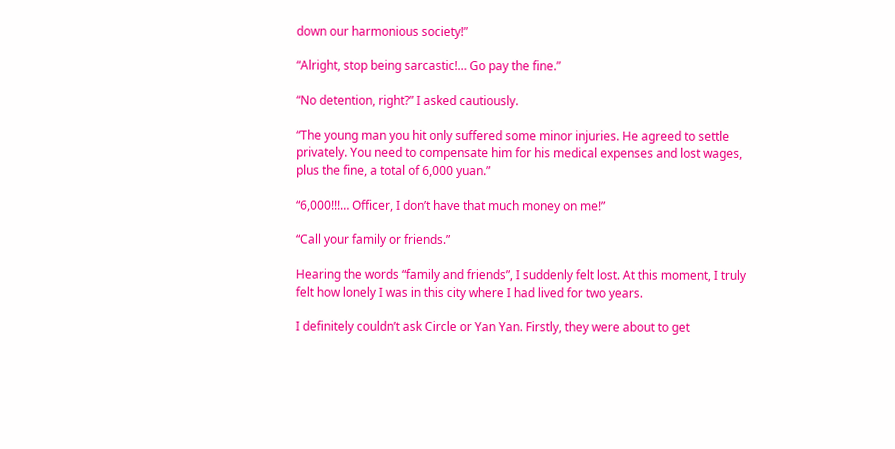down our harmonious society!”

“Alright, stop being sarcastic!… Go pay the fine.”

“No detention, right?” I asked cautiously.

“The young man you hit only suffered some minor injuries. He agreed to settle privately. You need to compensate him for his medical expenses and lost wages, plus the fine, a total of 6,000 yuan.”

“6,000!!!… Officer, I don’t have that much money on me!”

“Call your family or friends.”

Hearing the words “family and friends”, I suddenly felt lost. At this moment, I truly felt how lonely I was in this city where I had lived for two years.

I definitely couldn’t ask Circle or Yan Yan. Firstly, they were about to get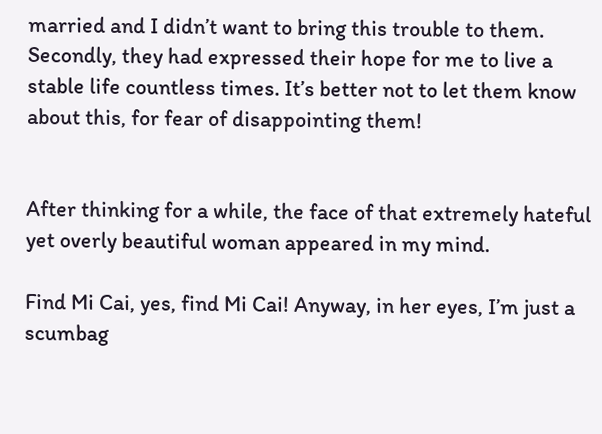married and I didn’t want to bring this trouble to them. Secondly, they had expressed their hope for me to live a stable life countless times. It’s better not to let them know about this, for fear of disappointing them!


After thinking for a while, the face of that extremely hateful yet overly beautiful woman appeared in my mind.

Find Mi Cai, yes, find Mi Cai! Anyway, in her eyes, I’m just a scumbag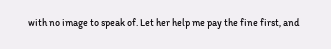with no image to speak of. Let her help me pay the fine first, and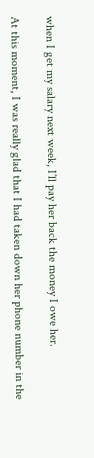when I get my salary next week, I’ll pay her back the money I owe her.

At this moment, I was really glad that I had taken down her phone number in the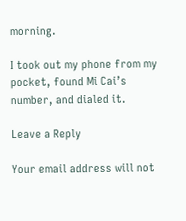morning.

I took out my phone from my pocket, found Mi Cai’s number, and dialed it.

Leave a Reply

Your email address will not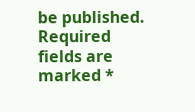be published. Required fields are marked *